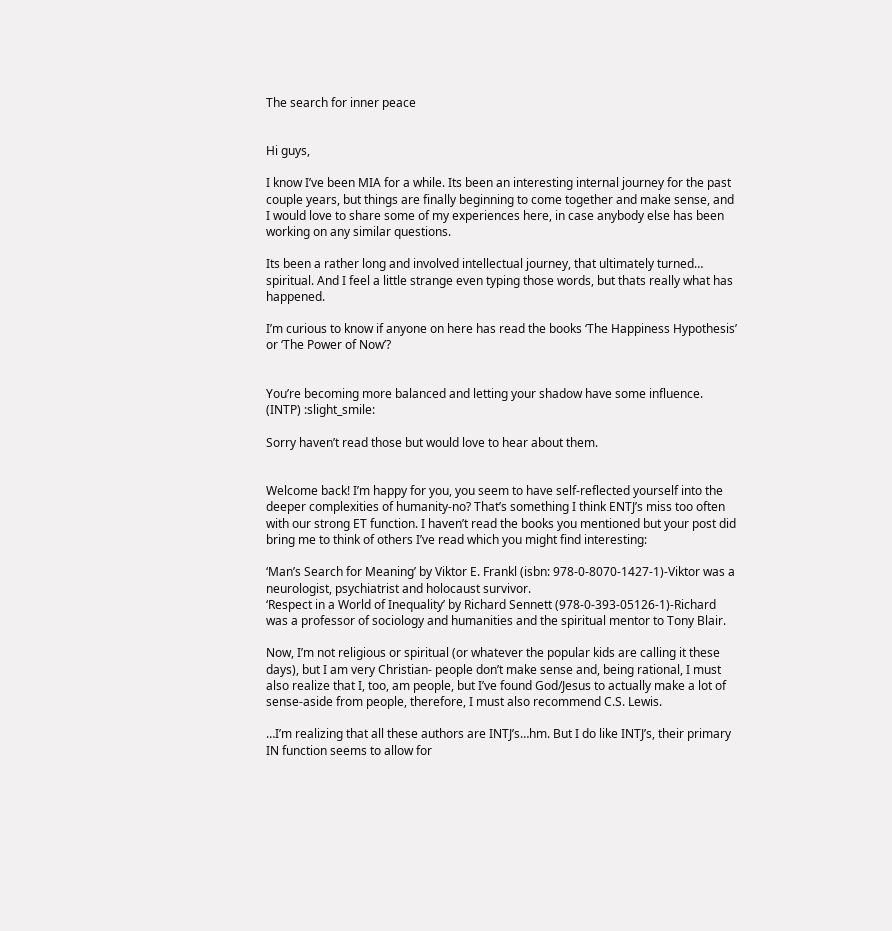The search for inner peace


Hi guys,

I know I’ve been MIA for a while. Its been an interesting internal journey for the past couple years, but things are finally beginning to come together and make sense, and I would love to share some of my experiences here, in case anybody else has been working on any similar questions.

Its been a rather long and involved intellectual journey, that ultimately turned… spiritual. And I feel a little strange even typing those words, but thats really what has happened.

I’m curious to know if anyone on here has read the books ‘The Happiness Hypothesis’ or ‘The Power of Now’?


You’re becoming more balanced and letting your shadow have some influence. (INTP) :slight_smile:

Sorry haven’t read those but would love to hear about them.


Welcome back! I’m happy for you, you seem to have self-reflected yourself into the deeper complexities of humanity-no? That’s something I think ENTJ’s miss too often with our strong ET function. I haven’t read the books you mentioned but your post did bring me to think of others I’ve read which you might find interesting:

‘Man’s Search for Meaning’ by Viktor E. Frankl (isbn: 978-0-8070-1427-1)-Viktor was a neurologist, psychiatrist and holocaust survivor.
‘Respect in a World of Inequality’ by Richard Sennett (978-0-393-05126-1)-Richard was a professor of sociology and humanities and the spiritual mentor to Tony Blair.

Now, I’m not religious or spiritual (or whatever the popular kids are calling it these days), but I am very Christian- people don’t make sense and, being rational, I must also realize that I, too, am people, but I’ve found God/Jesus to actually make a lot of sense-aside from people, therefore, I must also recommend C.S. Lewis.

…I’m realizing that all these authors are INTJ’s…hm. But I do like INTJ’s, their primary IN function seems to allow for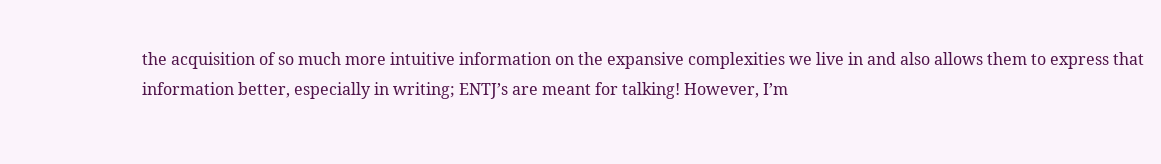the acquisition of so much more intuitive information on the expansive complexities we live in and also allows them to express that information better, especially in writing; ENTJ’s are meant for talking! However, I’m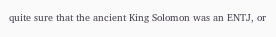quite sure that the ancient King Solomon was an ENTJ, or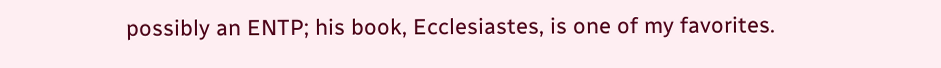possibly an ENTP; his book, Ecclesiastes, is one of my favorites.